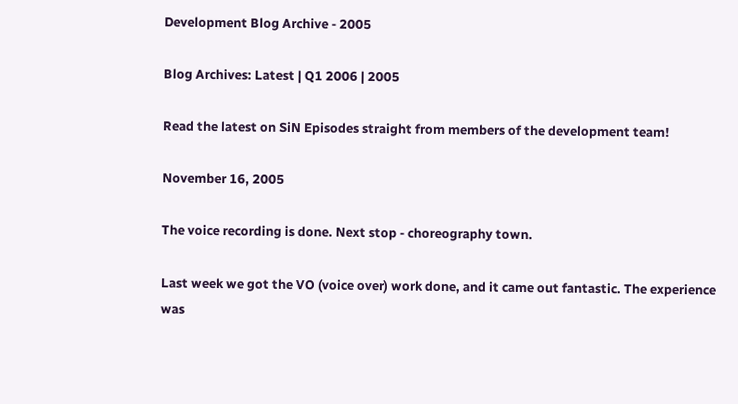Development Blog Archive - 2005

Blog Archives: Latest | Q1 2006 | 2005

Read the latest on SiN Episodes straight from members of the development team!

November 16, 2005

The voice recording is done. Next stop - choreography town.

Last week we got the VO (voice over) work done, and it came out fantastic. The experience was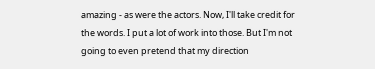amazing - as were the actors. Now, I'll take credit for the words. I put a lot of work into those. But I'm not going to even pretend that my direction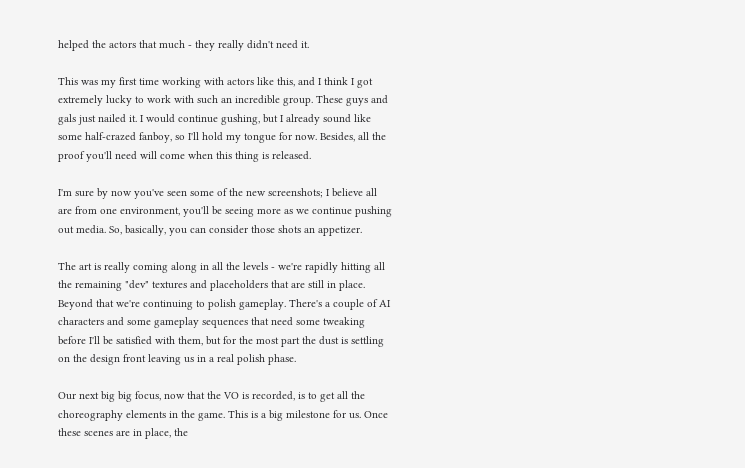helped the actors that much - they really didn't need it.

This was my first time working with actors like this, and I think I got extremely lucky to work with such an incredible group. These guys and gals just nailed it. I would continue gushing, but I already sound like some half-crazed fanboy, so I'll hold my tongue for now. Besides, all the proof you'll need will come when this thing is released.

I'm sure by now you've seen some of the new screenshots; I believe all are from one environment, you'll be seeing more as we continue pushing out media. So, basically, you can consider those shots an appetizer.

The art is really coming along in all the levels - we're rapidly hitting all the remaining "dev" textures and placeholders that are still in place. Beyond that we're continuing to polish gameplay. There's a couple of AI characters and some gameplay sequences that need some tweaking before I'll be satisfied with them, but for the most part the dust is settling on the design front leaving us in a real polish phase.

Our next big big focus, now that the VO is recorded, is to get all the choreography elements in the game. This is a big milestone for us. Once these scenes are in place, the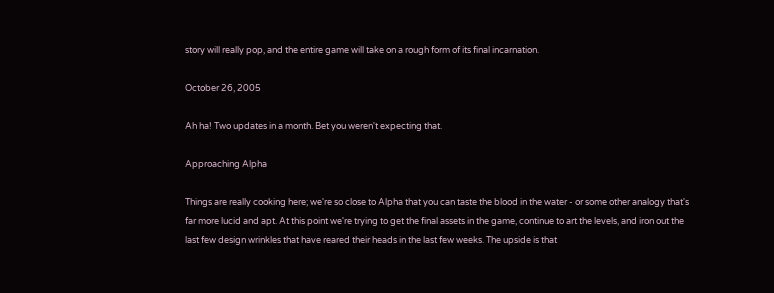story will really pop, and the entire game will take on a rough form of its final incarnation.

October 26, 2005

Ah ha! Two updates in a month. Bet you weren't expecting that.

Approaching Alpha

Things are really cooking here; we're so close to Alpha that you can taste the blood in the water - or some other analogy that's far more lucid and apt. At this point we're trying to get the final assets in the game, continue to art the levels, and iron out the last few design wrinkles that have reared their heads in the last few weeks. The upside is that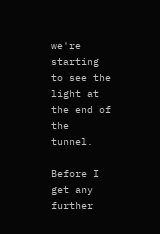we're starting to see the light at the end of the tunnel.

Before I get any further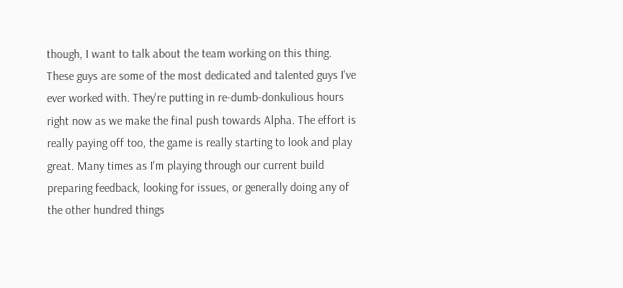though, I want to talk about the team working on this thing. These guys are some of the most dedicated and talented guys I've ever worked with. They're putting in re-dumb-donkulious hours right now as we make the final push towards Alpha. The effort is really paying off too, the game is really starting to look and play great. Many times as I'm playing through our current build preparing feedback, looking for issues, or generally doing any of the other hundred things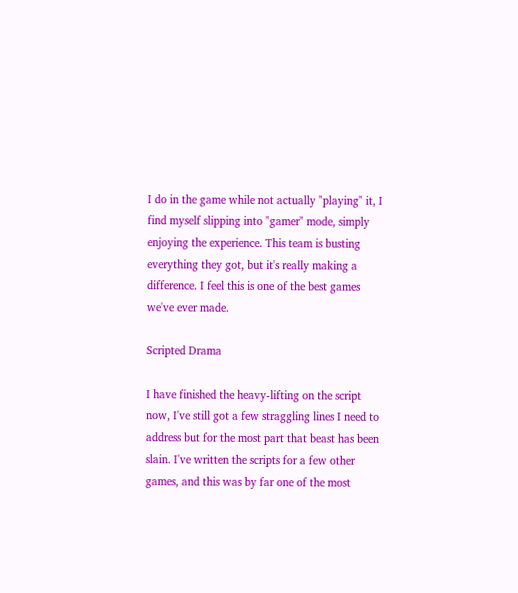I do in the game while not actually "playing" it, I find myself slipping into "gamer" mode, simply enjoying the experience. This team is busting everything they got, but it's really making a difference. I feel this is one of the best games we've ever made.

Scripted Drama

I have finished the heavy-lifting on the script now, I've still got a few straggling lines I need to address but for the most part that beast has been slain. I've written the scripts for a few other games, and this was by far one of the most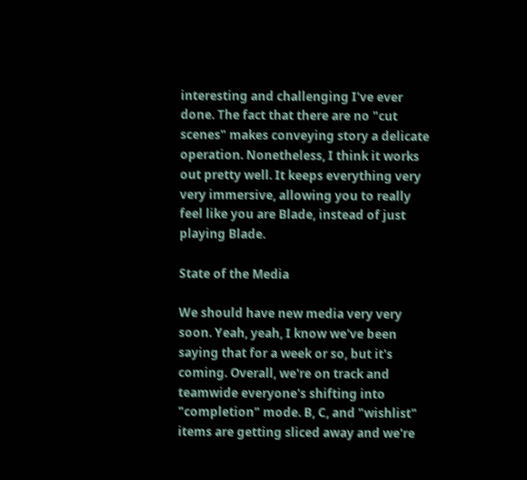interesting and challenging I've ever done. The fact that there are no "cut scenes" makes conveying story a delicate operation. Nonetheless, I think it works out pretty well. It keeps everything very very immersive, allowing you to really feel like you are Blade, instead of just playing Blade.

State of the Media

We should have new media very very soon. Yeah, yeah, I know we've been saying that for a week or so, but it's coming. Overall, we're on track and teamwide everyone's shifting into "completion" mode. B, C, and "wishlist" items are getting sliced away and we're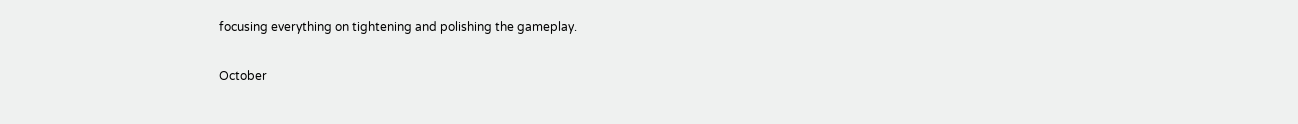focusing everything on tightening and polishing the gameplay.

October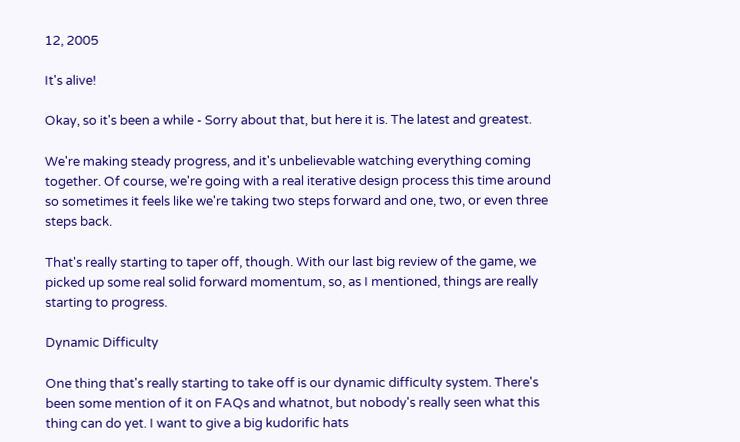12, 2005

It's alive!

Okay, so it's been a while - Sorry about that, but here it is. The latest and greatest.

We're making steady progress, and it's unbelievable watching everything coming together. Of course, we're going with a real iterative design process this time around so sometimes it feels like we're taking two steps forward and one, two, or even three steps back.

That's really starting to taper off, though. With our last big review of the game, we picked up some real solid forward momentum, so, as I mentioned, things are really starting to progress.

Dynamic Difficulty

One thing that's really starting to take off is our dynamic difficulty system. There's been some mention of it on FAQs and whatnot, but nobody's really seen what this thing can do yet. I want to give a big kudorific hats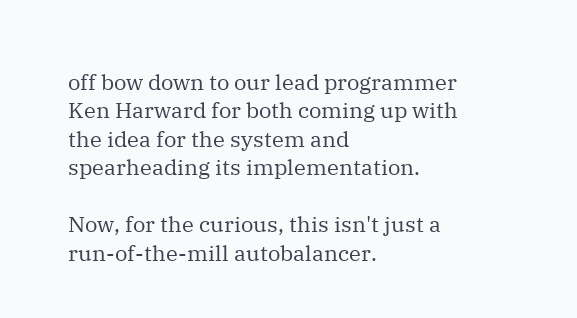off bow down to our lead programmer Ken Harward for both coming up with the idea for the system and spearheading its implementation.

Now, for the curious, this isn't just a run-of-the-mill autobalancer.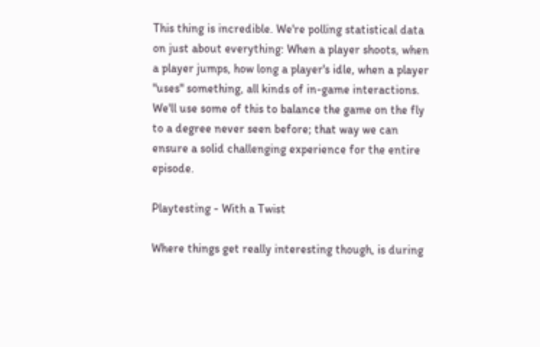This thing is incredible. We're polling statistical data on just about everything: When a player shoots, when a player jumps, how long a player's idle, when a player "uses" something, all kinds of in-game interactions. We'll use some of this to balance the game on the fly to a degree never seen before; that way we can ensure a solid challenging experience for the entire episode.

Playtesting - With a Twist

Where things get really interesting though, is during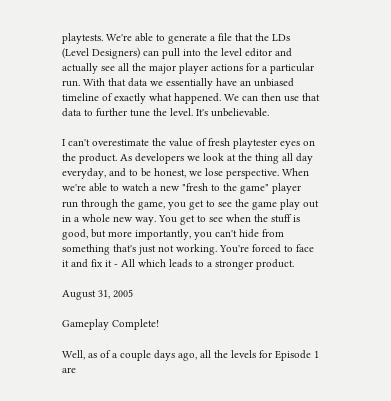playtests. We're able to generate a file that the LDs (Level Designers) can pull into the level editor and actually see all the major player actions for a particular run. With that data we essentially have an unbiased timeline of exactly what happened. We can then use that data to further tune the level. It's unbelievable.

I can't overestimate the value of fresh playtester eyes on the product. As developers we look at the thing all day everyday, and to be honest, we lose perspective. When we're able to watch a new "fresh to the game" player run through the game, you get to see the game play out in a whole new way. You get to see when the stuff is good, but more importantly, you can't hide from something that's just not working. You're forced to face it and fix it - All which leads to a stronger product.

August 31, 2005

Gameplay Complete!

Well, as of a couple days ago, all the levels for Episode 1 are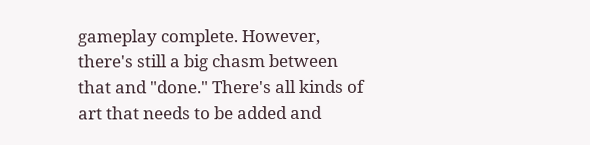gameplay complete. However, there's still a big chasm between that and "done." There's all kinds of art that needs to be added and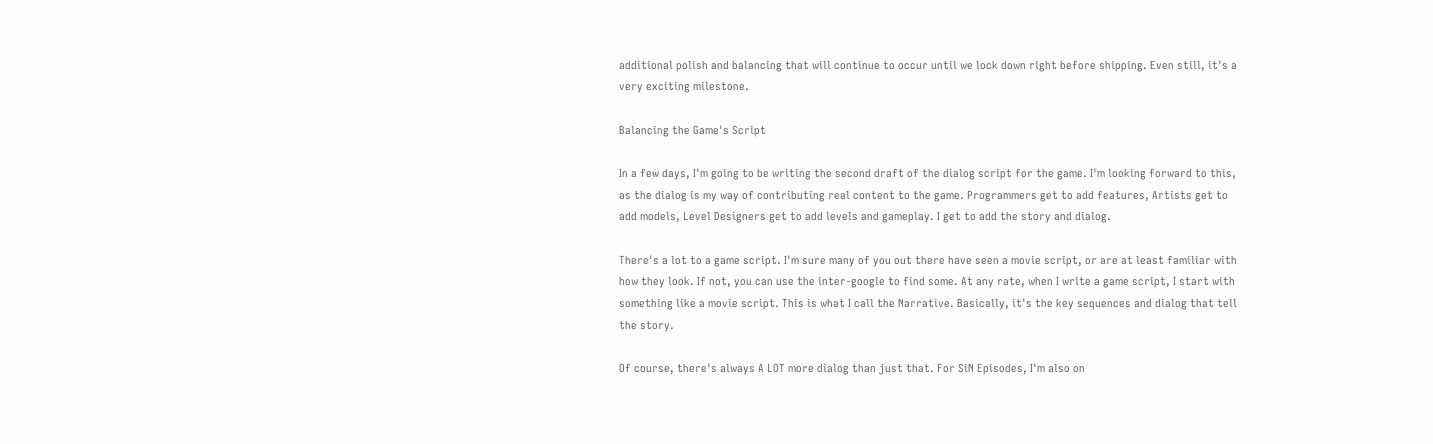additional polish and balancing that will continue to occur until we lock down right before shipping. Even still, it's a very exciting milestone.

Balancing the Game's Script

In a few days, I'm going to be writing the second draft of the dialog script for the game. I'm looking forward to this, as the dialog is my way of contributing real content to the game. Programmers get to add features, Artists get to add models, Level Designers get to add levels and gameplay. I get to add the story and dialog.

There's a lot to a game script. I'm sure many of you out there have seen a movie script, or are at least familiar with how they look. If not, you can use the inter-google to find some. At any rate, when I write a game script, I start with something like a movie script. This is what I call the Narrative. Basically, it's the key sequences and dialog that tell the story.

Of course, there's always A LOT more dialog than just that. For SiN Episodes, I'm also on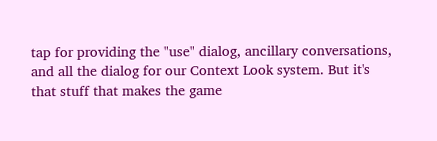tap for providing the "use" dialog, ancillary conversations, and all the dialog for our Context Look system. But it's that stuff that makes the game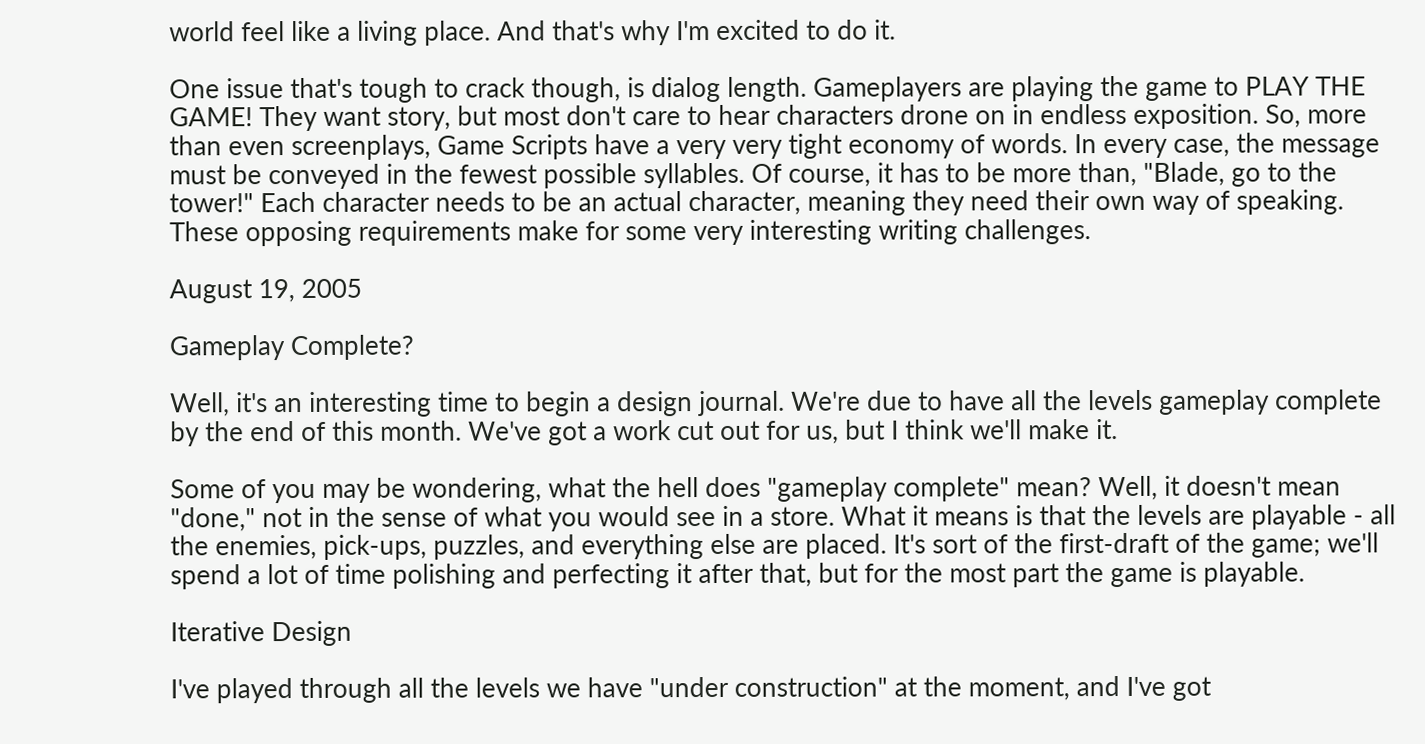world feel like a living place. And that's why I'm excited to do it.

One issue that's tough to crack though, is dialog length. Gameplayers are playing the game to PLAY THE GAME! They want story, but most don't care to hear characters drone on in endless exposition. So, more than even screenplays, Game Scripts have a very very tight economy of words. In every case, the message must be conveyed in the fewest possible syllables. Of course, it has to be more than, "Blade, go to the tower!" Each character needs to be an actual character, meaning they need their own way of speaking. These opposing requirements make for some very interesting writing challenges.

August 19, 2005

Gameplay Complete?

Well, it's an interesting time to begin a design journal. We're due to have all the levels gameplay complete by the end of this month. We've got a work cut out for us, but I think we'll make it.

Some of you may be wondering, what the hell does "gameplay complete" mean? Well, it doesn't mean "done," not in the sense of what you would see in a store. What it means is that the levels are playable - all the enemies, pick-ups, puzzles, and everything else are placed. It's sort of the first-draft of the game; we'll spend a lot of time polishing and perfecting it after that, but for the most part the game is playable.

Iterative Design

I've played through all the levels we have "under construction" at the moment, and I've got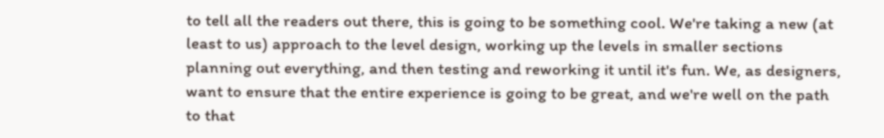to tell all the readers out there, this is going to be something cool. We're taking a new (at least to us) approach to the level design, working up the levels in smaller sections planning out everything, and then testing and reworking it until it's fun. We, as designers, want to ensure that the entire experience is going to be great, and we're well on the path to that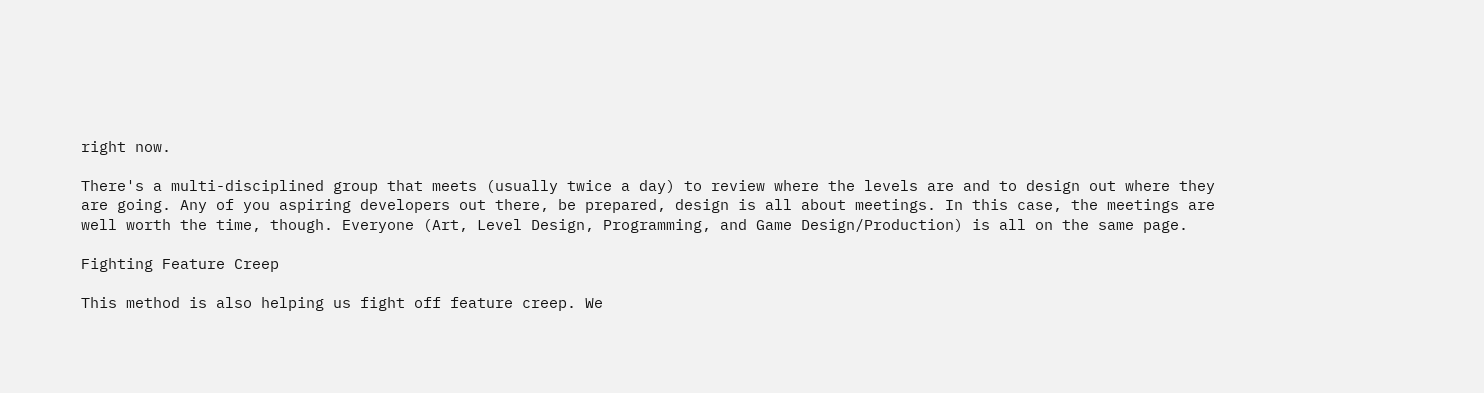right now.

There's a multi-disciplined group that meets (usually twice a day) to review where the levels are and to design out where they are going. Any of you aspiring developers out there, be prepared, design is all about meetings. In this case, the meetings are well worth the time, though. Everyone (Art, Level Design, Programming, and Game Design/Production) is all on the same page.

Fighting Feature Creep

This method is also helping us fight off feature creep. We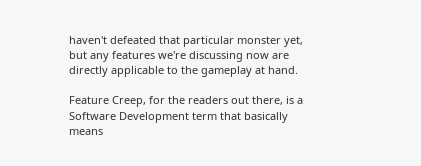haven't defeated that particular monster yet, but any features we're discussing now are directly applicable to the gameplay at hand.

Feature Creep, for the readers out there, is a Software Development term that basically means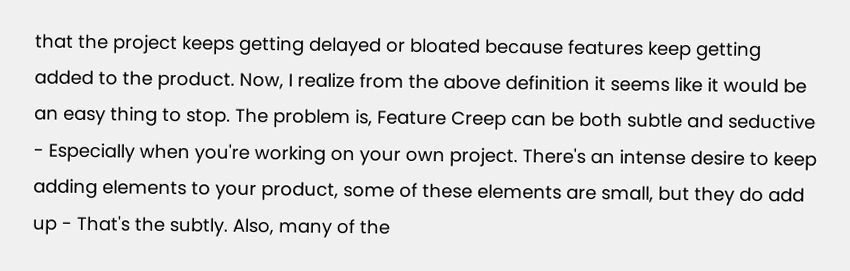that the project keeps getting delayed or bloated because features keep getting added to the product. Now, I realize from the above definition it seems like it would be an easy thing to stop. The problem is, Feature Creep can be both subtle and seductive - Especially when you're working on your own project. There's an intense desire to keep adding elements to your product, some of these elements are small, but they do add up - That's the subtly. Also, many of the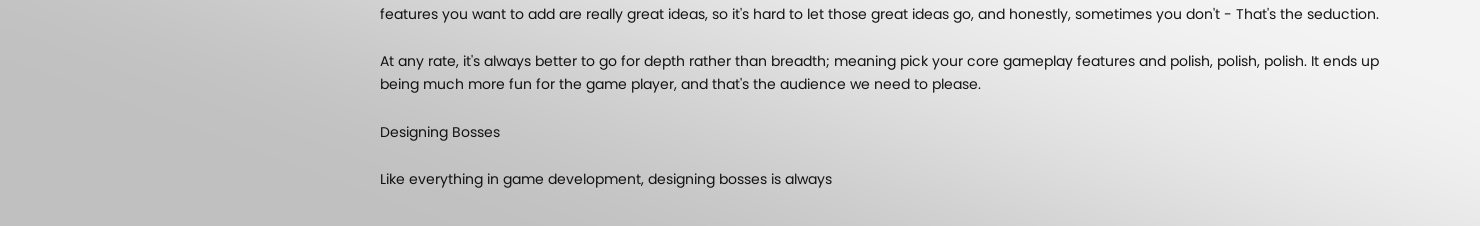features you want to add are really great ideas, so it's hard to let those great ideas go, and honestly, sometimes you don't - That's the seduction.

At any rate, it's always better to go for depth rather than breadth; meaning pick your core gameplay features and polish, polish, polish. It ends up being much more fun for the game player, and that's the audience we need to please.

Designing Bosses

Like everything in game development, designing bosses is always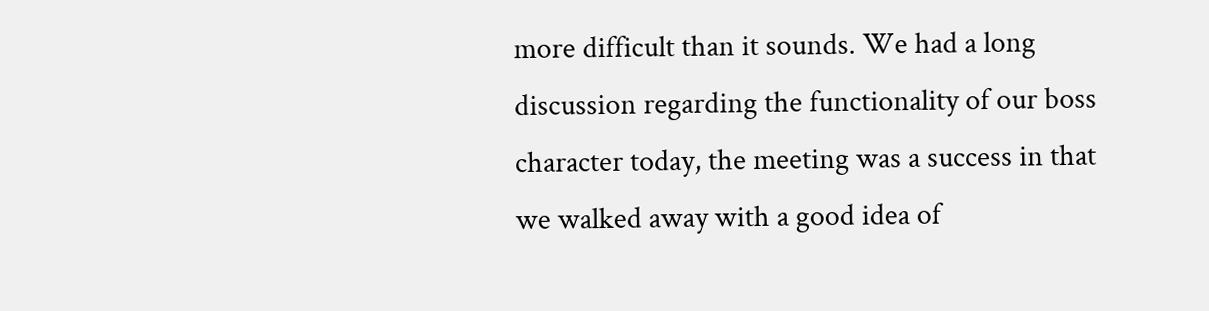more difficult than it sounds. We had a long discussion regarding the functionality of our boss character today, the meeting was a success in that we walked away with a good idea of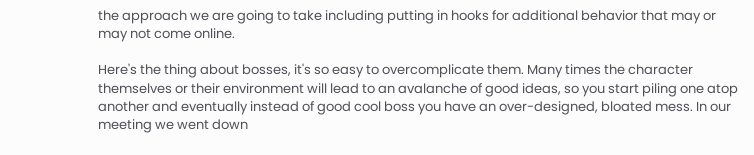the approach we are going to take including putting in hooks for additional behavior that may or may not come online.

Here's the thing about bosses, it's so easy to overcomplicate them. Many times the character themselves or their environment will lead to an avalanche of good ideas, so you start piling one atop another and eventually instead of good cool boss you have an over-designed, bloated mess. In our meeting we went down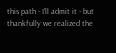this path - I'll admit it - but thankfully we realized the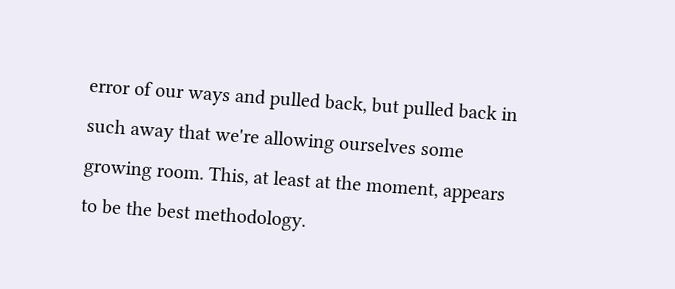error of our ways and pulled back, but pulled back in such away that we're allowing ourselves some growing room. This, at least at the moment, appears to be the best methodology.